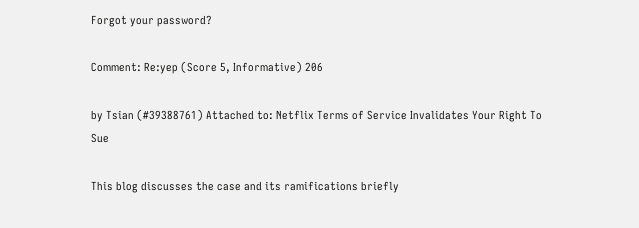Forgot your password?

Comment: Re:yep (Score 5, Informative) 206

by Tsian (#39388761) Attached to: Netflix Terms of Service Invalidates Your Right To Sue

This blog discusses the case and its ramifications briefly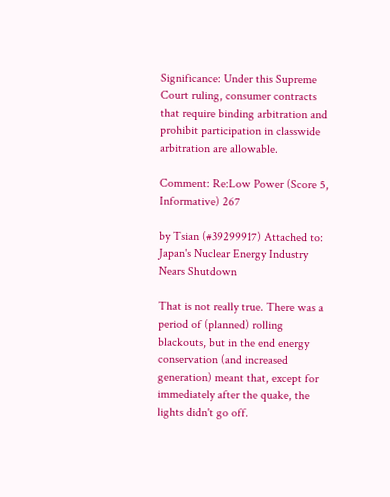Significance: Under this Supreme Court ruling, consumer contracts that require binding arbitration and prohibit participation in classwide arbitration are allowable.

Comment: Re:Low Power (Score 5, Informative) 267

by Tsian (#39299917) Attached to: Japan's Nuclear Energy Industry Nears Shutdown

That is not really true. There was a period of (planned) rolling blackouts, but in the end energy conservation (and increased generation) meant that, except for immediately after the quake, the lights didn't go off.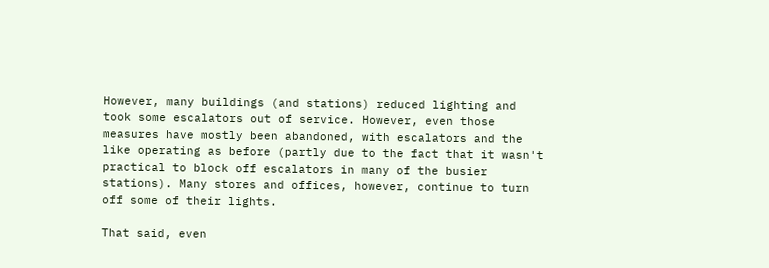However, many buildings (and stations) reduced lighting and took some escalators out of service. However, even those measures have mostly been abandoned, with escalators and the like operating as before (partly due to the fact that it wasn't practical to block off escalators in many of the busier stations). Many stores and offices, however, continue to turn off some of their lights.

That said, even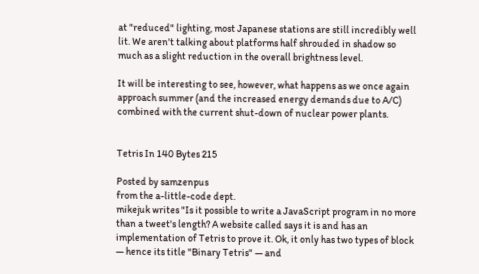at "reduced" lighting, most Japanese stations are still incredibly well lit. We aren't talking about platforms half shrouded in shadow so much as a slight reduction in the overall brightness level.

It will be interesting to see, however, what happens as we once again approach summer (and the increased energy demands due to A/C) combined with the current shut-down of nuclear power plants.


Tetris In 140 Bytes 215

Posted by samzenpus
from the a-little-code dept.
mikejuk writes "Is it possible to write a JavaScript program in no more than a tweet's length? A website called says it is and has an implementation of Tetris to prove it. Ok, it only has two types of block — hence its title "Binary Tetris" — and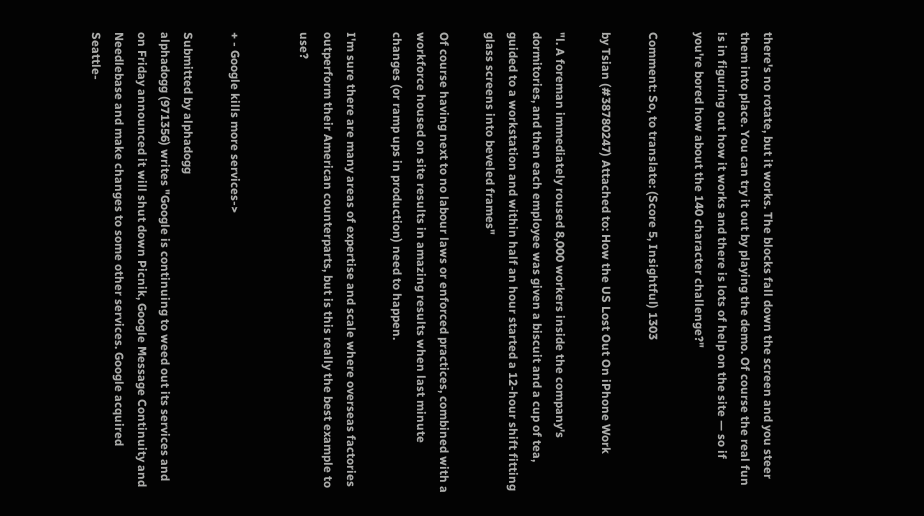there's no rotate, but it works. The blocks fall down the screen and you steer them into place. You can try it out by playing the demo. Of course the real fun is in figuring out how it works and there is lots of help on the site — so if you're bored how about the 140 character challenge?"

Comment: So, to translate: (Score 5, Insightful) 1303

by Tsian (#38780247) Attached to: How the US Lost Out On iPhone Work

"l. A foreman immediately roused 8,000 workers inside the company's dormitories, and then each employee was given a biscuit and a cup of tea, guided to a workstation and within half an hour started a 12-hour shift fitting glass screens into beveled frames"

Of course having next to no labour laws or enforced practices, combined with a workforce housed on site results in amazing results when last minute changes (or ramp ups in production) need to happen.

I'm sure there are many areas of expertise and scale where overseas factories outperform their American counterparts, but is this really the best example to use?


+ - Google kills more services->

Submitted by alphadogg
alphadogg (971356) writes "Google is continuing to weed out its services and on Friday announced it will shut down Picnik, Google Message Continuity and Needlebase and make changes to some other services. Google acquired Seattle-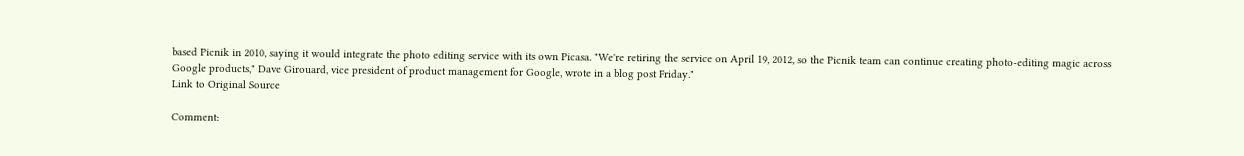based Picnik in 2010, saying it would integrate the photo editing service with its own Picasa. "We're retiring the service on April 19, 2012, so the Picnik team can continue creating photo-editing magic across Google products," Dave Girouard, vice president of product management for Google, wrote in a blog post Friday."
Link to Original Source

Comment: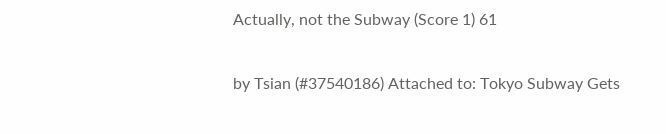Actually, not the Subway (Score 1) 61

by Tsian (#37540186) Attached to: Tokyo Subway Gets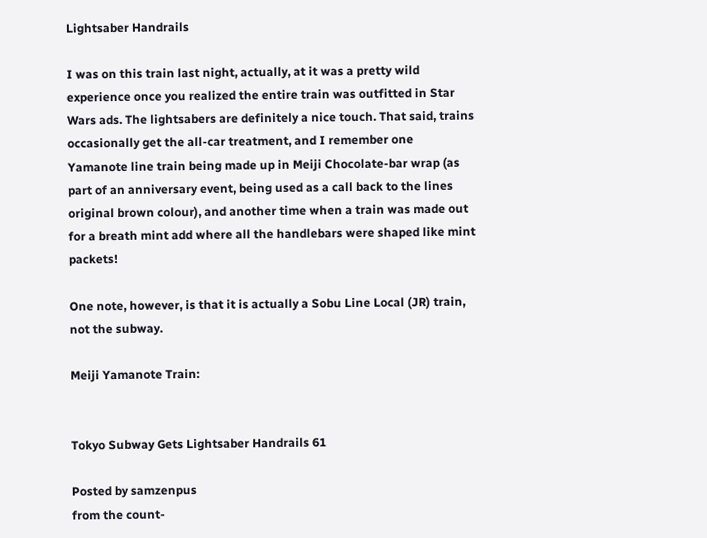Lightsaber Handrails

I was on this train last night, actually, at it was a pretty wild experience once you realized the entire train was outfitted in Star Wars ads. The lightsabers are definitely a nice touch. That said, trains occasionally get the all-car treatment, and I remember one Yamanote line train being made up in Meiji Chocolate-bar wrap (as part of an anniversary event, being used as a call back to the lines original brown colour), and another time when a train was made out for a breath mint add where all the handlebars were shaped like mint packets!

One note, however, is that it is actually a Sobu Line Local (JR) train, not the subway.

Meiji Yamanote Train:


Tokyo Subway Gets Lightsaber Handrails 61

Posted by samzenpus
from the count-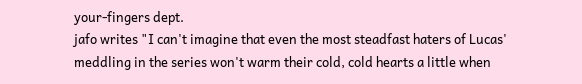your-fingers dept.
jafo writes "I can't imagine that even the most steadfast haters of Lucas' meddling in the series won't warm their cold, cold hearts a little when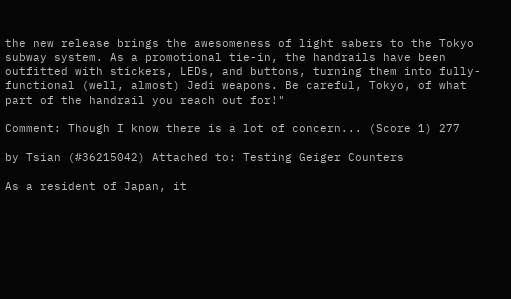the new release brings the awesomeness of light sabers to the Tokyo subway system. As a promotional tie-in, the handrails have been outfitted with stickers, LEDs, and buttons, turning them into fully-functional (well, almost) Jedi weapons. Be careful, Tokyo, of what part of the handrail you reach out for!"

Comment: Though I know there is a lot of concern... (Score 1) 277

by Tsian (#36215042) Attached to: Testing Geiger Counters

As a resident of Japan, it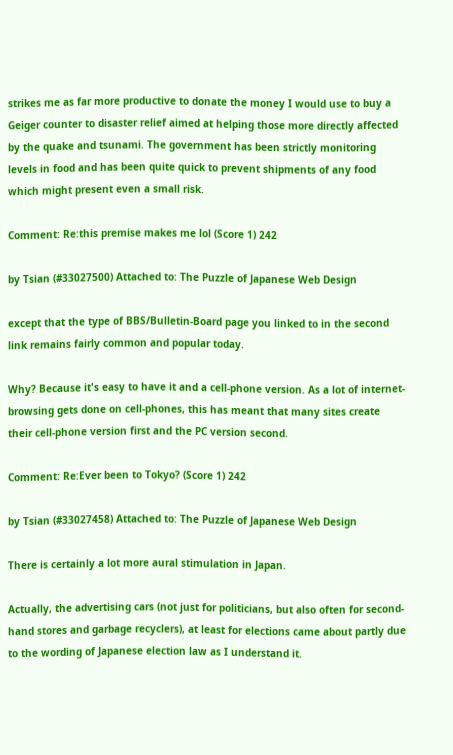strikes me as far more productive to donate the money I would use to buy a Geiger counter to disaster relief aimed at helping those more directly affected by the quake and tsunami. The government has been strictly monitoring levels in food and has been quite quick to prevent shipments of any food which might present even a small risk.

Comment: Re:this premise makes me lol (Score 1) 242

by Tsian (#33027500) Attached to: The Puzzle of Japanese Web Design

except that the type of BBS/Bulletin-Board page you linked to in the second link remains fairly common and popular today.

Why? Because it's easy to have it and a cell-phone version. As a lot of internet-browsing gets done on cell-phones, this has meant that many sites create their cell-phone version first and the PC version second.

Comment: Re:Ever been to Tokyo? (Score 1) 242

by Tsian (#33027458) Attached to: The Puzzle of Japanese Web Design

There is certainly a lot more aural stimulation in Japan.

Actually, the advertising cars (not just for politicians, but also often for second-hand stores and garbage recyclers), at least for elections came about partly due to the wording of Japanese election law as I understand it.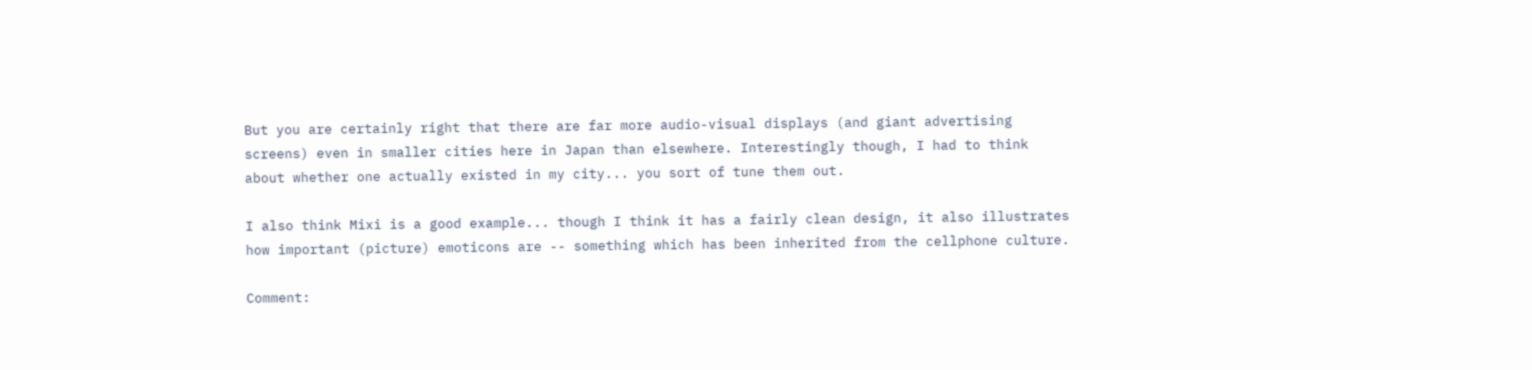But you are certainly right that there are far more audio-visual displays (and giant advertising screens) even in smaller cities here in Japan than elsewhere. Interestingly though, I had to think about whether one actually existed in my city... you sort of tune them out.

I also think Mixi is a good example... though I think it has a fairly clean design, it also illustrates how important (picture) emoticons are -- something which has been inherited from the cellphone culture.

Comment: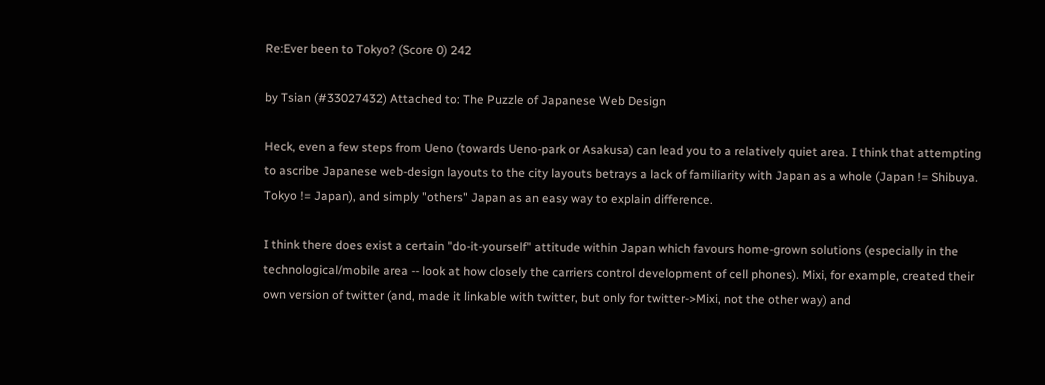Re:Ever been to Tokyo? (Score 0) 242

by Tsian (#33027432) Attached to: The Puzzle of Japanese Web Design

Heck, even a few steps from Ueno (towards Ueno-park or Asakusa) can lead you to a relatively quiet area. I think that attempting to ascribe Japanese web-design layouts to the city layouts betrays a lack of familiarity with Japan as a whole (Japan != Shibuya. Tokyo != Japan), and simply "others" Japan as an easy way to explain difference.

I think there does exist a certain "do-it-yourself" attitude within Japan which favours home-grown solutions (especially in the technological/mobile area -- look at how closely the carriers control development of cell phones). Mixi, for example, created their own version of twitter (and, made it linkable with twitter, but only for twitter->Mixi, not the other way) and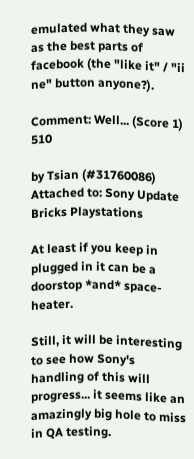emulated what they saw as the best parts of facebook (the "like it" / "ii ne" button anyone?).

Comment: Well... (Score 1) 510

by Tsian (#31760086) Attached to: Sony Update Bricks Playstations

At least if you keep in plugged in it can be a doorstop *and* space-heater.

Still, it will be interesting to see how Sony's handling of this will progress... it seems like an amazingly big hole to miss in QA testing.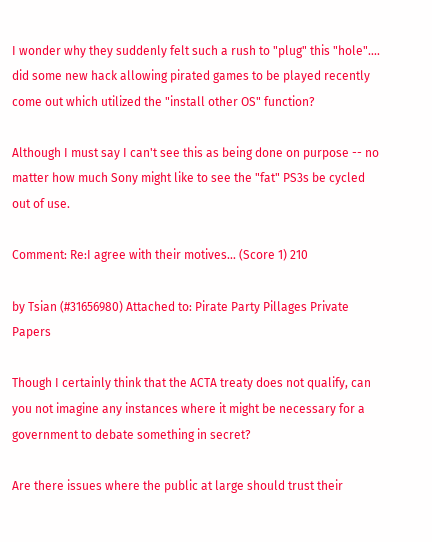I wonder why they suddenly felt such a rush to "plug" this "hole".... did some new hack allowing pirated games to be played recently come out which utilized the "install other OS" function?

Although I must say I can't see this as being done on purpose -- no matter how much Sony might like to see the "fat" PS3s be cycled out of use.

Comment: Re:I agree with their motives... (Score 1) 210

by Tsian (#31656980) Attached to: Pirate Party Pillages Private Papers

Though I certainly think that the ACTA treaty does not qualify, can you not imagine any instances where it might be necessary for a government to debate something in secret?

Are there issues where the public at large should trust their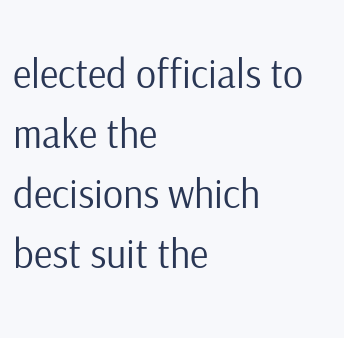elected officials to make the decisions which best suit the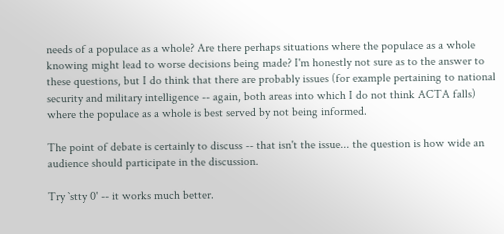needs of a populace as a whole? Are there perhaps situations where the populace as a whole knowing might lead to worse decisions being made? I'm honestly not sure as to the answer to these questions, but I do think that there are probably issues (for example pertaining to national security and military intelligence -- again, both areas into which I do not think ACTA falls) where the populace as a whole is best served by not being informed.

The point of debate is certainly to discuss -- that isn't the issue... the question is how wide an audience should participate in the discussion.

Try `stty 0' -- it works much better.